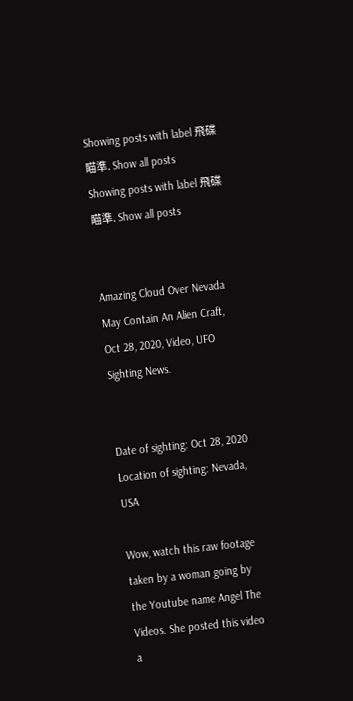Showing posts with label 飛碟瞄準. Show all posts
Showing posts with label 飛碟瞄準. Show all posts


Amazing Cloud Over Nevada May Contain An Alien Craft, Oct 28, 2020, Video, UFO Sighting News.


Date of sighting: Oct 28, 2020
Location of sighting: Nevada, USA

Wow, watch this raw footage taken by a woman going by the Youtube name Angel The Videos. She posted this video a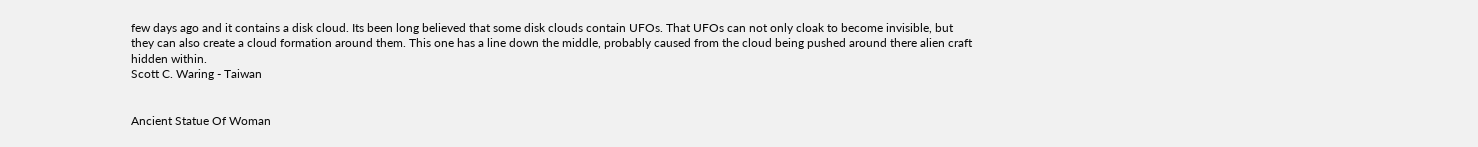few days ago and it contains a disk cloud. Its been long believed that some disk clouds contain UFOs. That UFOs can not only cloak to become invisible, but they can also create a cloud formation around them. This one has a line down the middle, probably caused from the cloud being pushed around there alien craft hidden within.
Scott C. Waring - Taiwan


Ancient Statue Of Woman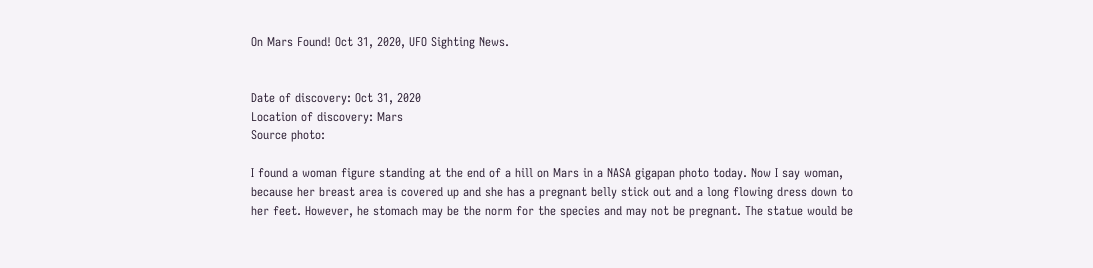On Mars Found! Oct 31, 2020, UFO Sighting News.


Date of discovery: Oct 31, 2020
Location of discovery: Mars
Source photo:

I found a woman figure standing at the end of a hill on Mars in a NASA gigapan photo today. Now I say woman, because her breast area is covered up and she has a pregnant belly stick out and a long flowing dress down to her feet. However, he stomach may be the norm for the species and may not be pregnant. The statue would be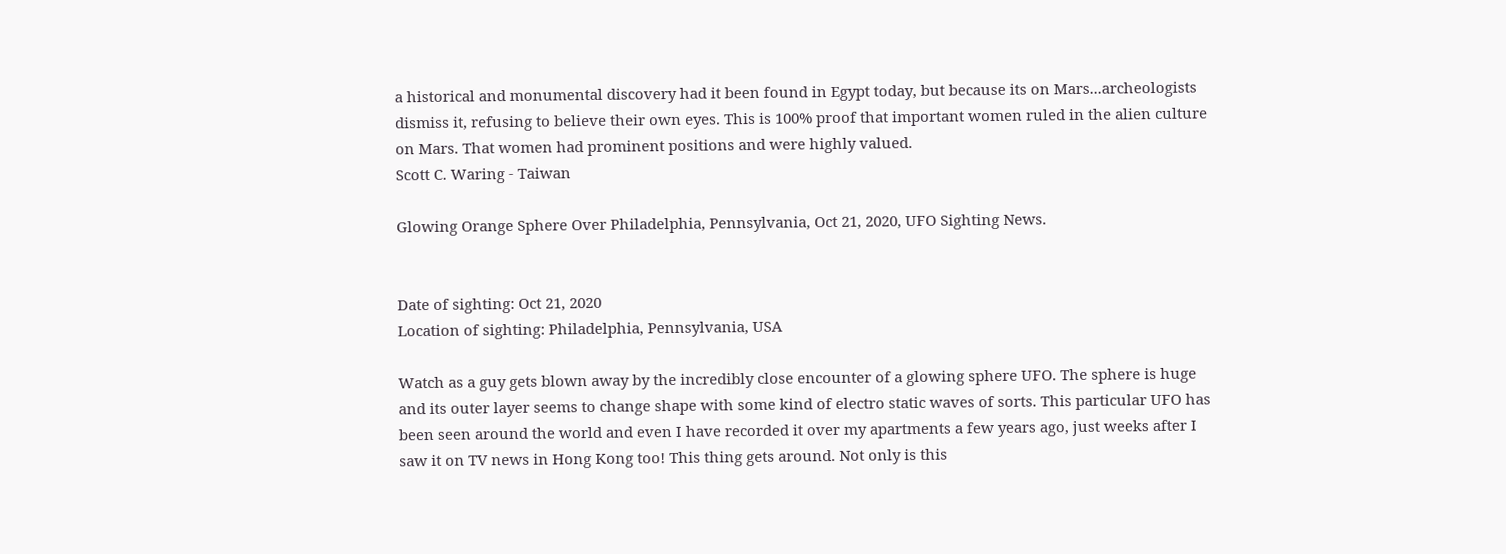a historical and monumental discovery had it been found in Egypt today, but because its on Mars...archeologists dismiss it, refusing to believe their own eyes. This is 100% proof that important women ruled in the alien culture on Mars. That women had prominent positions and were highly valued.
Scott C. Waring - Taiwan

Glowing Orange Sphere Over Philadelphia, Pennsylvania, Oct 21, 2020, UFO Sighting News.


Date of sighting: Oct 21, 2020
Location of sighting: Philadelphia, Pennsylvania, USA

Watch as a guy gets blown away by the incredibly close encounter of a glowing sphere UFO. The sphere is huge and its outer layer seems to change shape with some kind of electro static waves of sorts. This particular UFO has been seen around the world and even I have recorded it over my apartments a few years ago, just weeks after I saw it on TV news in Hong Kong too! This thing gets around. Not only is this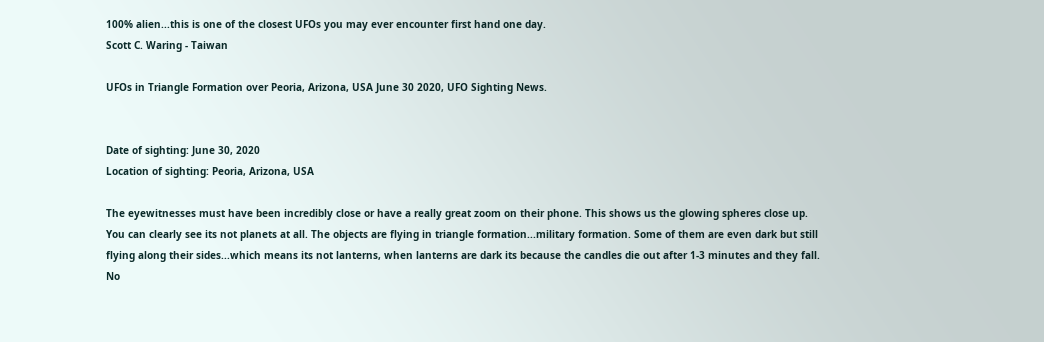100% alien...this is one of the closest UFOs you may ever encounter first hand one day.
Scott C. Waring - Taiwan

UFOs in Triangle Formation over Peoria, Arizona, USA June 30 2020, UFO Sighting News.


Date of sighting: June 30, 2020
Location of sighting: Peoria, Arizona, USA

The eyewitnesses must have been incredibly close or have a really great zoom on their phone. This shows us the glowing spheres close up. You can clearly see its not planets at all. The objects are flying in triangle formation...military formation. Some of them are even dark but still flying along their sides...which means its not lanterns, when lanterns are dark its because the candles die out after 1-3 minutes and they fall. No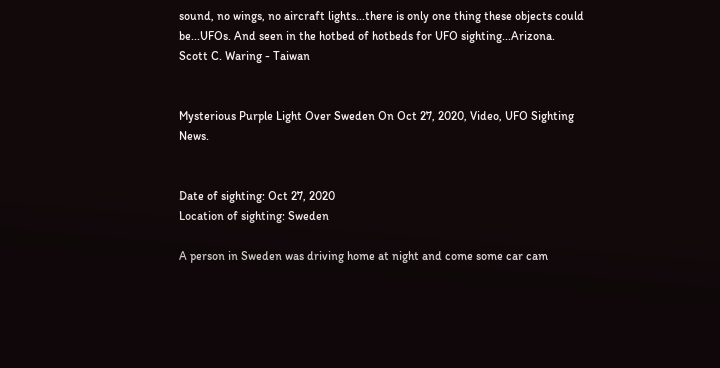sound, no wings, no aircraft lights...there is only one thing these objects could be...UFOs. And seen in the hotbed of hotbeds for UFO sighting...Arizona.
Scott C. Waring - Taiwan


Mysterious Purple Light Over Sweden On Oct 27, 2020, Video, UFO Sighting News.


Date of sighting: Oct 27, 2020
Location of sighting: Sweden

A person in Sweden was driving home at night and come some car cam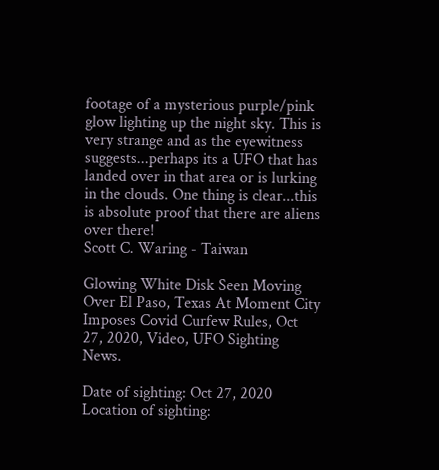footage of a mysterious purple/pink glow lighting up the night sky. This is very strange and as the eyewitness suggests...perhaps its a UFO that has landed over in that area or is lurking in the clouds. One thing is clear...this is absolute proof that there are aliens over there!
Scott C. Waring - Taiwan

Glowing White Disk Seen Moving Over El Paso, Texas At Moment City Imposes Covid Curfew Rules, Oct 27, 2020, Video, UFO Sighting News.

Date of sighting: Oct 27, 2020
Location of sighting: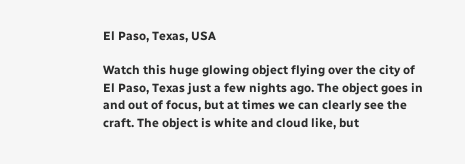El Paso, Texas, USA

Watch this huge glowing object flying over the city of El Paso, Texas just a few nights ago. The object goes in and out of focus, but at times we can clearly see the craft. The object is white and cloud like, but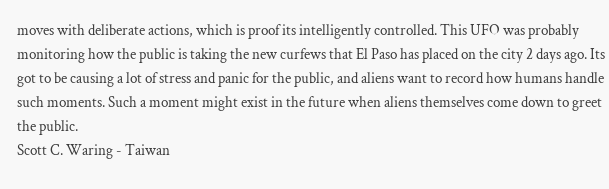moves with deliberate actions, which is proof its intelligently controlled. This UFO was probably monitoring how the public is taking the new curfews that El Paso has placed on the city 2 days ago. Its got to be causing a lot of stress and panic for the public, and aliens want to record how humans handle such moments. Such a moment might exist in the future when aliens themselves come down to greet the public.
Scott C. Waring - Taiwan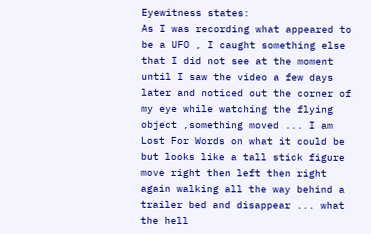Eyewitness states:
As I was recording what appeared to be a UFO , I caught something else that I did not see at the moment until I saw the video a few days later and noticed out the corner of my eye while watching the flying object ,something moved ... I am Lost For Words on what it could be but looks like a tall stick figure move right then left then right again walking all the way behind a trailer bed and disappear ... what the hell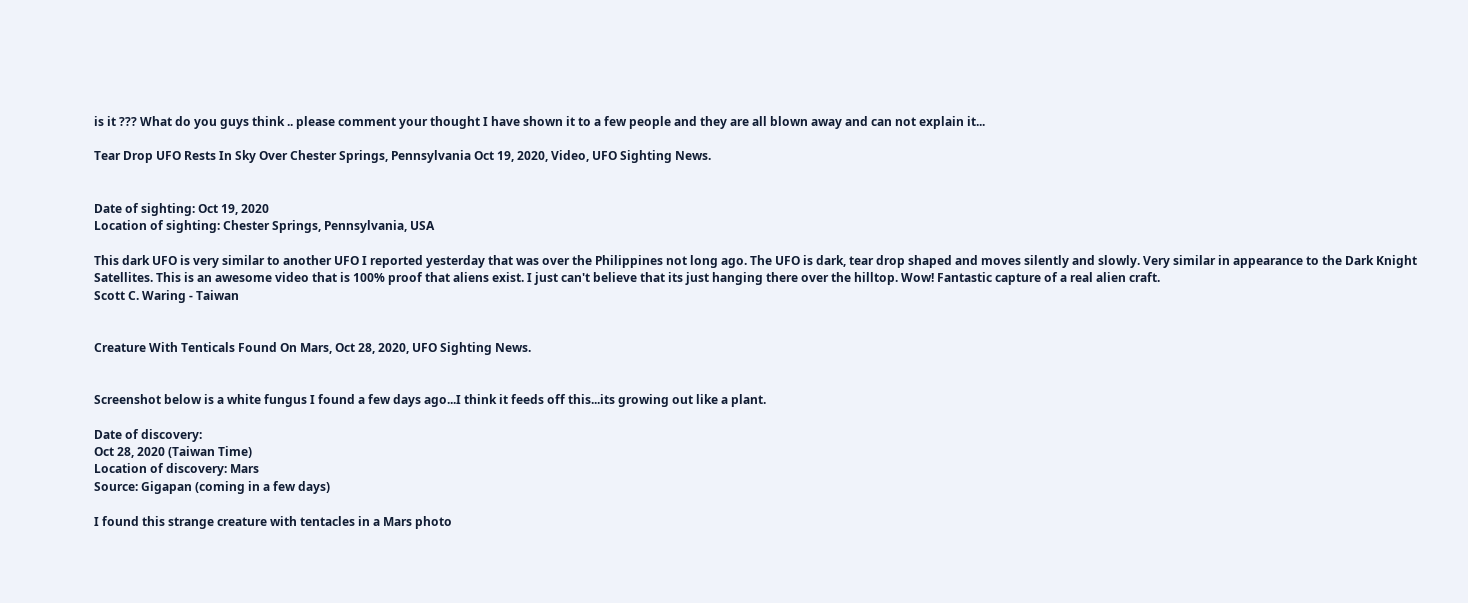is it ??? What do you guys think .. please comment your thought I have shown it to a few people and they are all blown away and can not explain it...

Tear Drop UFO Rests In Sky Over Chester Springs, Pennsylvania Oct 19, 2020, Video, UFO Sighting News.


Date of sighting: Oct 19, 2020
Location of sighting: Chester Springs, Pennsylvania, USA

This dark UFO is very similar to another UFO I reported yesterday that was over the Philippines not long ago. The UFO is dark, tear drop shaped and moves silently and slowly. Very similar in appearance to the Dark Knight Satellites. This is an awesome video that is 100% proof that aliens exist. I just can't believe that its just hanging there over the hilltop. Wow! Fantastic capture of a real alien craft.
Scott C. Waring - Taiwan


Creature With Tenticals Found On Mars, Oct 28, 2020, UFO Sighting News.


Screenshot below is a white fungus I found a few days ago...I think it feeds off this...its growing out like a plant.

Date of discovery:
Oct 28, 2020 (Taiwan Time)
Location of discovery: Mars
Source: Gigapan (coming in a few days)

I found this strange creature with tentacles in a Mars photo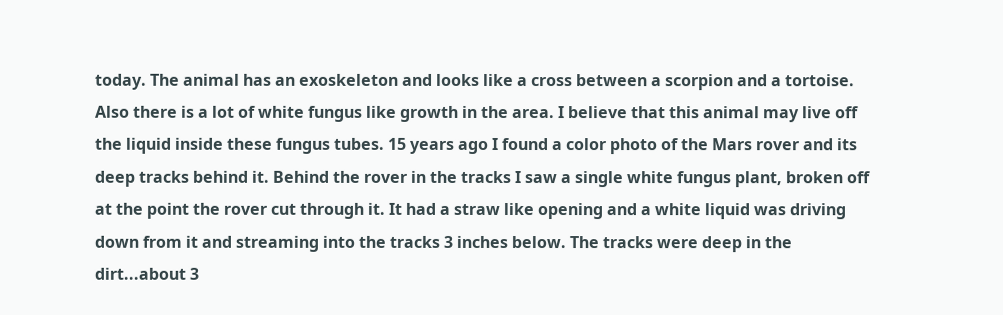today. The animal has an exoskeleton and looks like a cross between a scorpion and a tortoise. Also there is a lot of white fungus like growth in the area. I believe that this animal may live off the liquid inside these fungus tubes. 15 years ago I found a color photo of the Mars rover and its deep tracks behind it. Behind the rover in the tracks I saw a single white fungus plant, broken off at the point the rover cut through it. It had a straw like opening and a white liquid was driving down from it and streaming into the tracks 3 inches below. The tracks were deep in the dirt...about 3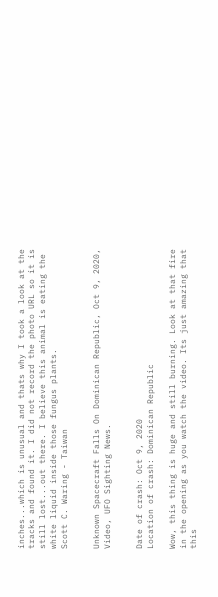inches...which is unusual and thats why I took a look at the tracks and found it. I did not record the photo URL so it is still lost...out there. I believe this animal is eating the white liquid inside those fungus plants.
Scott C. Waring - Taiwan


Unknown Spacecraft Falls On Dominican Republic, Oct 9, 2020, Video, UFO Sighting News.


Date of crash: Oct 9, 2020
Location of crash: Dominican Republic

Wow, this thing is huge and still burning. Look at that fire in the opening as you watch the video. Its just amazing that this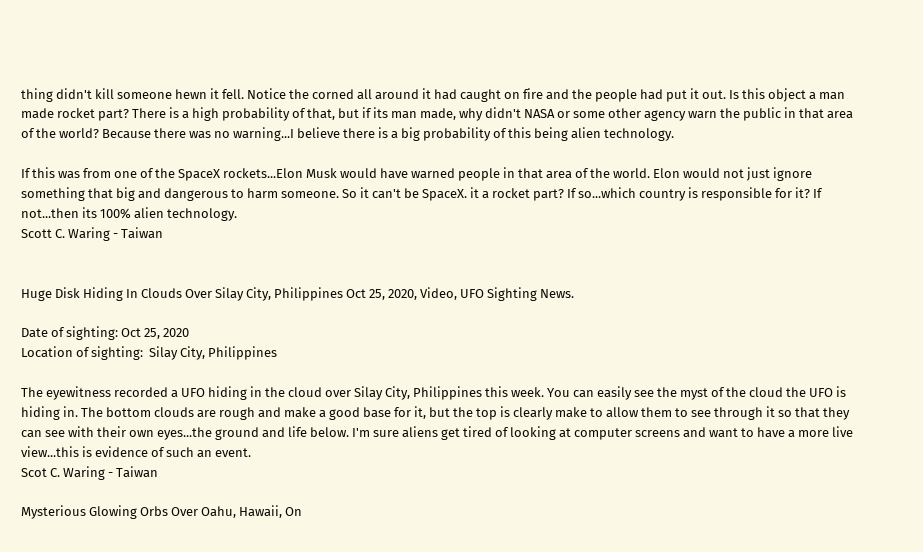thing didn't kill someone hewn it fell. Notice the corned all around it had caught on fire and the people had put it out. Is this object a man made rocket part? There is a high probability of that, but if its man made, why didn't NASA or some other agency warn the public in that area of the world? Because there was no warning...I believe there is a big probability of this being alien technology.

If this was from one of the SpaceX rockets...Elon Musk would have warned people in that area of the world. Elon would not just ignore something that big and dangerous to harm someone. So it can't be SpaceX. it a rocket part? If so...which country is responsible for it? If not...then its 100% alien technology.
Scott C. Waring - Taiwan


Huge Disk Hiding In Clouds Over Silay City, Philippines Oct 25, 2020, Video, UFO Sighting News.

Date of sighting: Oct 25, 2020
Location of sighting:  Silay City, Philippines

The eyewitness recorded a UFO hiding in the cloud over Silay City, Philippines this week. You can easily see the myst of the cloud the UFO is hiding in. The bottom clouds are rough and make a good base for it, but the top is clearly make to allow them to see through it so that they can see with their own eyes...the ground and life below. I'm sure aliens get tired of looking at computer screens and want to have a more live view...this is evidence of such an event.
Scot C. Waring - Taiwan

Mysterious Glowing Orbs Over Oahu, Hawaii, On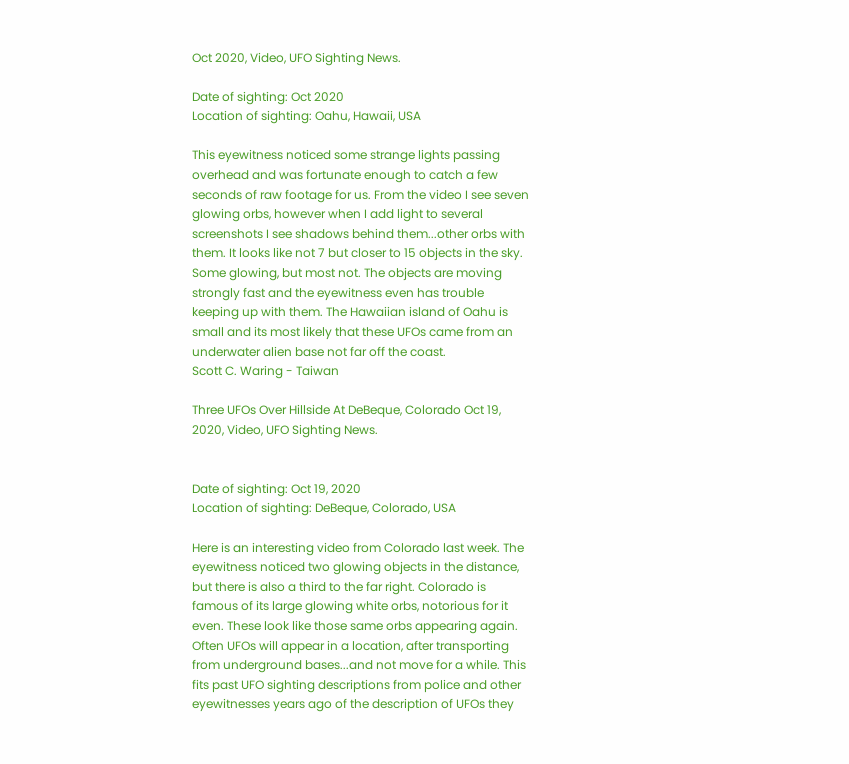Oct 2020, Video, UFO Sighting News.

Date of sighting: Oct 2020
Location of sighting: Oahu, Hawaii, USA

This eyewitness noticed some strange lights passing overhead and was fortunate enough to catch a few seconds of raw footage for us. From the video I see seven glowing orbs, however when I add light to several screenshots I see shadows behind them...other orbs with them. It looks like not 7 but closer to 15 objects in the sky. Some glowing, but most not. The objects are moving strongly fast and the eyewitness even has trouble keeping up with them. The Hawaiian island of Oahu is small and its most likely that these UFOs came from an underwater alien base not far off the coast.
Scott C. Waring - Taiwan

Three UFOs Over Hillside At DeBeque, Colorado Oct 19, 2020, Video, UFO Sighting News.


Date of sighting: Oct 19, 2020
Location of sighting: DeBeque, Colorado, USA

Here is an interesting video from Colorado last week. The eyewitness noticed two glowing objects in the distance, but there is also a third to the far right. Colorado is famous of its large glowing white orbs, notorious for it even. These look like those same orbs appearing again. Often UFOs will appear in a location, after transporting from underground bases...and not move for a while. This fits past UFO sighting descriptions from police and other eyewitnesses years ago of the description of UFOs they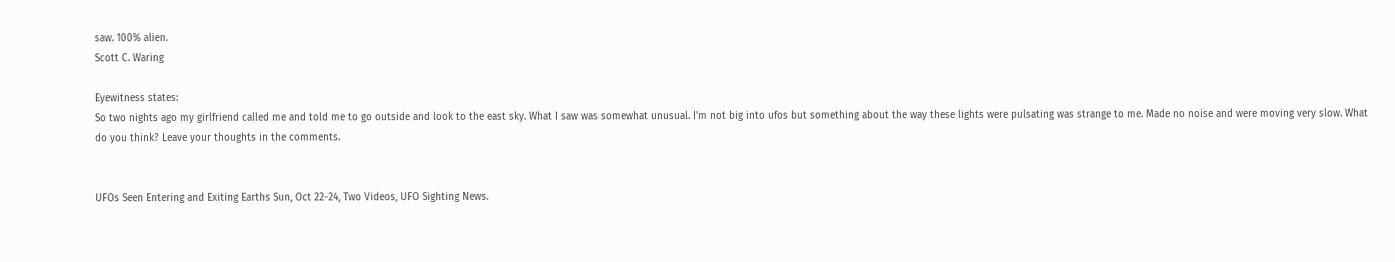saw. 100% alien.
Scott C. Waring

Eyewitness states:
So two nights ago my girlfriend called me and told me to go outside and look to the east sky. What I saw was somewhat unusual. I’m not big into ufos but something about the way these lights were pulsating was strange to me. Made no noise and were moving very slow. What do you think? Leave your thoughts in the comments.


UFOs Seen Entering and Exiting Earths Sun, Oct 22-24, Two Videos, UFO Sighting News.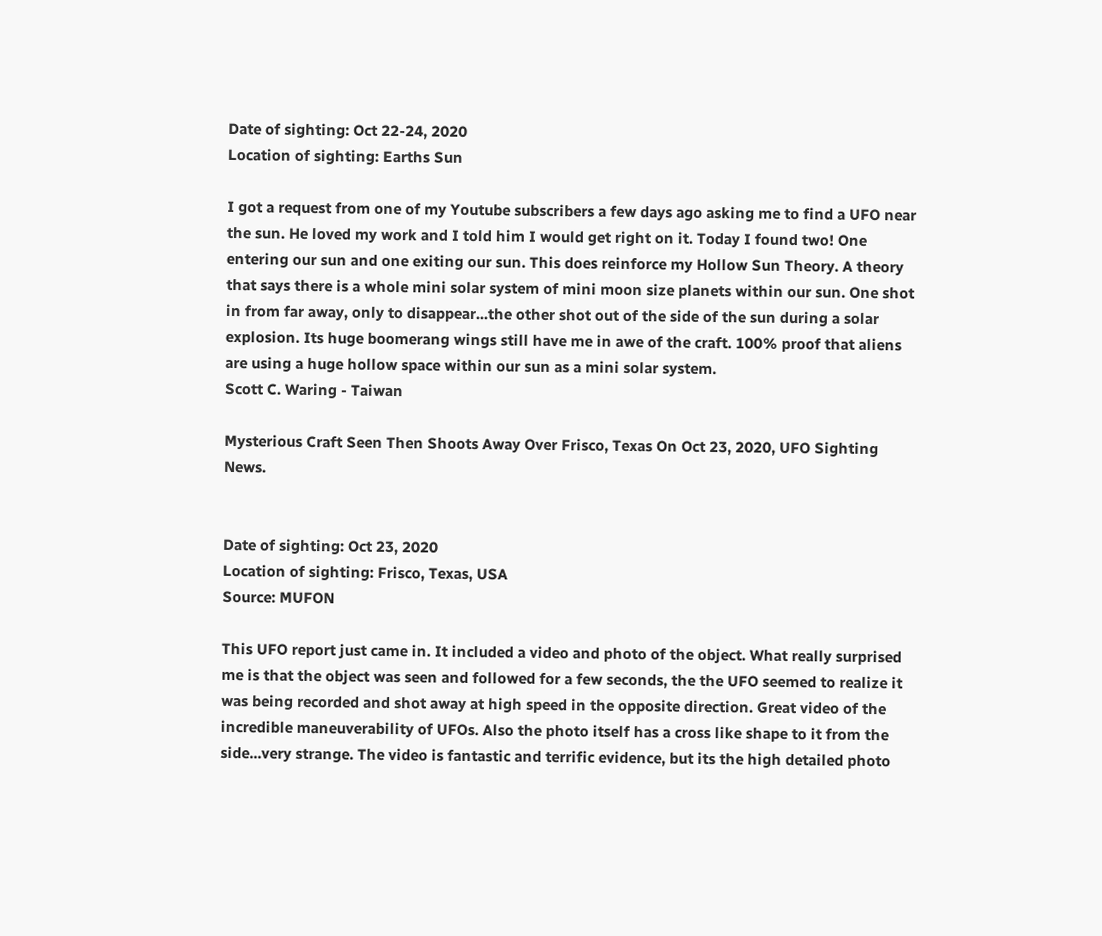Date of sighting: Oct 22-24, 2020
Location of sighting: Earths Sun

I got a request from one of my Youtube subscribers a few days ago asking me to find a UFO near the sun. He loved my work and I told him I would get right on it. Today I found two! One entering our sun and one exiting our sun. This does reinforce my Hollow Sun Theory. A theory that says there is a whole mini solar system of mini moon size planets within our sun. One shot in from far away, only to disappear...the other shot out of the side of the sun during a solar explosion. Its huge boomerang wings still have me in awe of the craft. 100% proof that aliens are using a huge hollow space within our sun as a mini solar system.
Scott C. Waring - Taiwan

Mysterious Craft Seen Then Shoots Away Over Frisco, Texas On Oct 23, 2020, UFO Sighting News.


Date of sighting: Oct 23, 2020
Location of sighting: Frisco, Texas, USA
Source: MUFON

This UFO report just came in. It included a video and photo of the object. What really surprised me is that the object was seen and followed for a few seconds, the the UFO seemed to realize it was being recorded and shot away at high speed in the opposite direction. Great video of the incredible maneuverability of UFOs. Also the photo itself has a cross like shape to it from the side...very strange. The video is fantastic and terrific evidence, but its the high detailed photo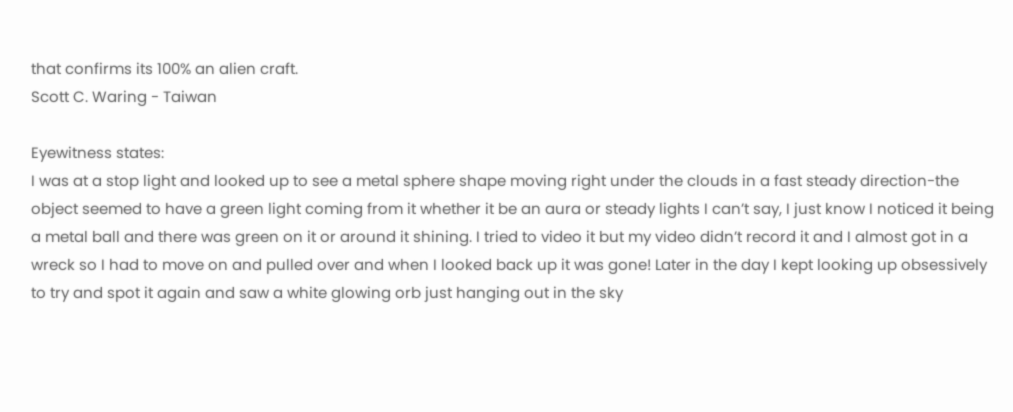that confirms its 100% an alien craft.
Scott C. Waring - Taiwan

Eyewitness states:
I was at a stop light and looked up to see a metal sphere shape moving right under the clouds in a fast steady direction-the object seemed to have a green light coming from it whether it be an aura or steady lights I can’t say, I just know I noticed it being a metal ball and there was green on it or around it shining. I tried to video it but my video didn’t record it and I almost got in a wreck so I had to move on and pulled over and when I looked back up it was gone! Later in the day I kept looking up obsessively to try and spot it again and saw a white glowing orb just hanging out in the sky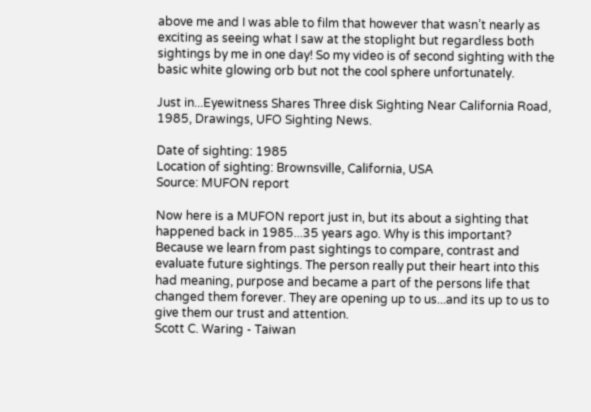above me and I was able to film that however that wasn’t nearly as exciting as seeing what I saw at the stoplight but regardless both sightings by me in one day! So my video is of second sighting with the basic white glowing orb but not the cool sphere unfortunately.

Just in...Eyewitness Shares Three disk Sighting Near California Road, 1985, Drawings, UFO Sighting News.

Date of sighting: 1985
Location of sighting: Brownsville, California, USA
Source: MUFON report

Now here is a MUFON report just in, but its about a sighting that happened back in 1985...35 years ago. Why is this important? Because we learn from past sightings to compare, contrast and evaluate future sightings. The person really put their heart into this had meaning, purpose and became a part of the persons life that changed them forever. They are opening up to us...and its up to us to give them our trust and attention.
Scott C. Waring - Taiwan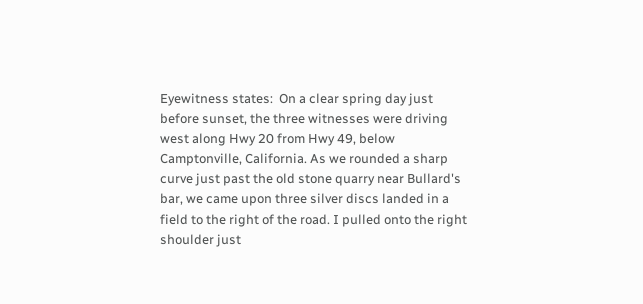Eyewitness states:  On a clear spring day just before sunset, the three witnesses were driving west along Hwy 20 from Hwy 49, below Camptonville, California. As we rounded a sharp curve just past the old stone quarry near Bullard's bar, we came upon three silver discs landed in a field to the right of the road. I pulled onto the right shoulder just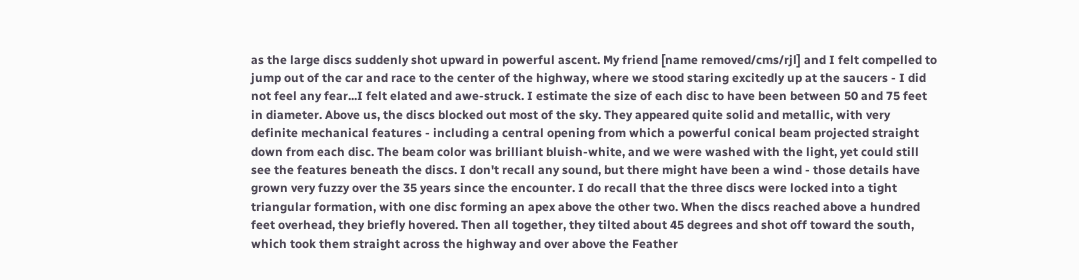as the large discs suddenly shot upward in powerful ascent. My friend [name removed/cms/rjl] and I felt compelled to jump out of the car and race to the center of the highway, where we stood staring excitedly up at the saucers - I did not feel any fear...I felt elated and awe-struck. I estimate the size of each disc to have been between 50 and 75 feet in diameter. Above us, the discs blocked out most of the sky. They appeared quite solid and metallic, with very definite mechanical features - including a central opening from which a powerful conical beam projected straight down from each disc. The beam color was brilliant bluish-white, and we were washed with the light, yet could still see the features beneath the discs. I don't recall any sound, but there might have been a wind - those details have grown very fuzzy over the 35 years since the encounter. I do recall that the three discs were locked into a tight triangular formation, with one disc forming an apex above the other two. When the discs reached above a hundred feet overhead, they briefly hovered. Then all together, they tilted about 45 degrees and shot off toward the south, which took them straight across the highway and over above the Feather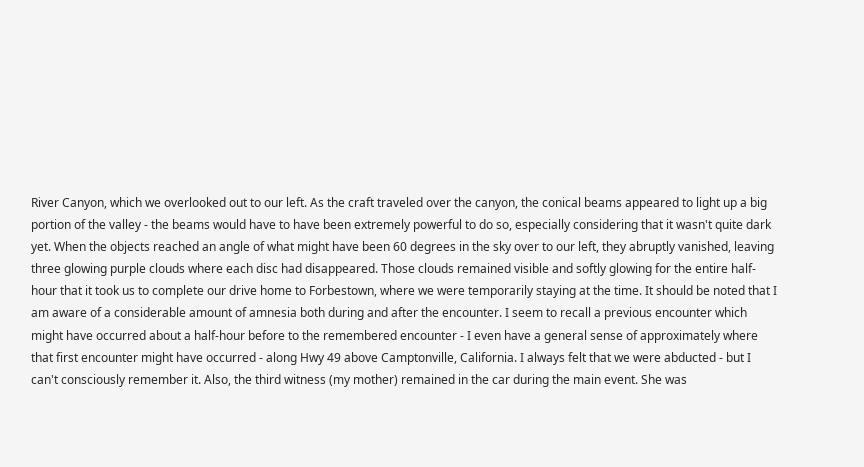River Canyon, which we overlooked out to our left. As the craft traveled over the canyon, the conical beams appeared to light up a big portion of the valley - the beams would have to have been extremely powerful to do so, especially considering that it wasn't quite dark yet. When the objects reached an angle of what might have been 60 degrees in the sky over to our left, they abruptly vanished, leaving three glowing purple clouds where each disc had disappeared. Those clouds remained visible and softly glowing for the entire half-hour that it took us to complete our drive home to Forbestown, where we were temporarily staying at the time. It should be noted that I am aware of a considerable amount of amnesia both during and after the encounter. I seem to recall a previous encounter which might have occurred about a half-hour before to the remembered encounter - I even have a general sense of approximately where that first encounter might have occurred - along Hwy 49 above Camptonville, California. I always felt that we were abducted - but I can't consciously remember it. Also, the third witness (my mother) remained in the car during the main event. She was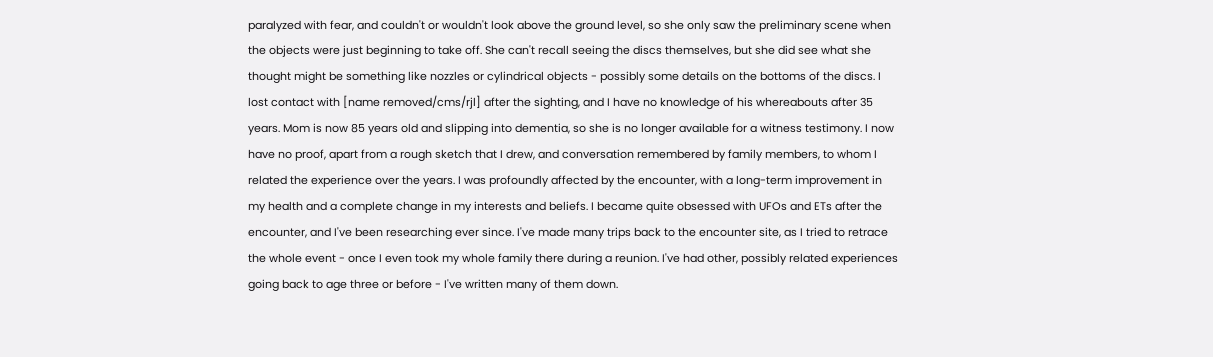paralyzed with fear, and couldn't or wouldn't look above the ground level, so she only saw the preliminary scene when the objects were just beginning to take off. She can't recall seeing the discs themselves, but she did see what she thought might be something like nozzles or cylindrical objects - possibly some details on the bottoms of the discs. I lost contact with [name removed/cms/rjl] after the sighting, and I have no knowledge of his whereabouts after 35 years. Mom is now 85 years old and slipping into dementia, so she is no longer available for a witness testimony. I now have no proof, apart from a rough sketch that I drew, and conversation remembered by family members, to whom I related the experience over the years. I was profoundly affected by the encounter, with a long-term improvement in my health and a complete change in my interests and beliefs. I became quite obsessed with UFOs and ETs after the encounter, and I've been researching ever since. I've made many trips back to the encounter site, as I tried to retrace the whole event - once I even took my whole family there during a reunion. I've had other, possibly related experiences going back to age three or before - I've written many of them down.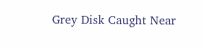Grey Disk Caught Near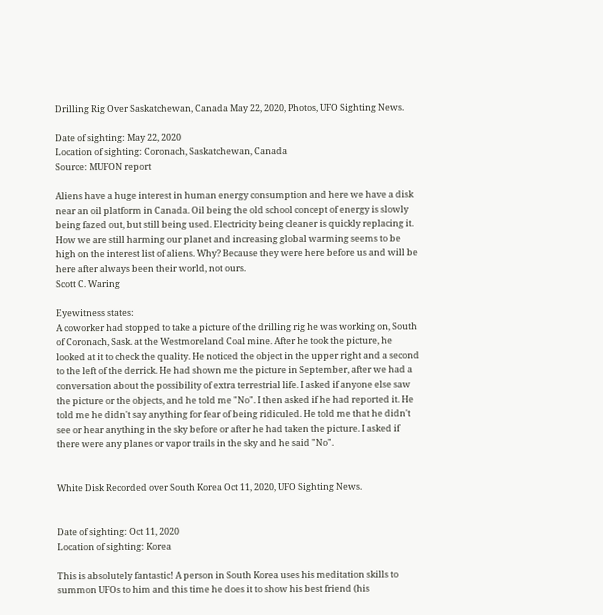Drilling Rig Over Saskatchewan, Canada May 22, 2020, Photos, UFO Sighting News.

Date of sighting: May 22, 2020
Location of sighting: Coronach, Saskatchewan, Canada
Source: MUFON report

Aliens have a huge interest in human energy consumption and here we have a disk near an oil platform in Canada. Oil being the old school concept of energy is slowly being fazed out, but still being used. Electricity being cleaner is quickly replacing it. How we are still harming our planet and increasing global warming seems to be high on the interest list of aliens. Why? Because they were here before us and will be here after always been their world, not ours.
Scott C. Waring

Eyewitness states:
A coworker had stopped to take a picture of the drilling rig he was working on, South of Coronach, Sask. at the Westmoreland Coal mine. After he took the picture, he looked at it to check the quality. He noticed the object in the upper right and a second to the left of the derrick. He had shown me the picture in September, after we had a conversation about the possibility of extra terrestrial life. I asked if anyone else saw the picture or the objects, and he told me "No". I then asked if he had reported it. He told me he didn't say anything for fear of being ridiculed. He told me that he didn't see or hear anything in the sky before or after he had taken the picture. I asked if there were any planes or vapor trails in the sky and he said "No".


White Disk Recorded over South Korea Oct 11, 2020, UFO Sighting News.


Date of sighting: Oct 11, 2020
Location of sighting: Korea

This is absolutely fantastic! A person in South Korea uses his meditation skills to summon UFOs to him and this time he does it to show his best friend (his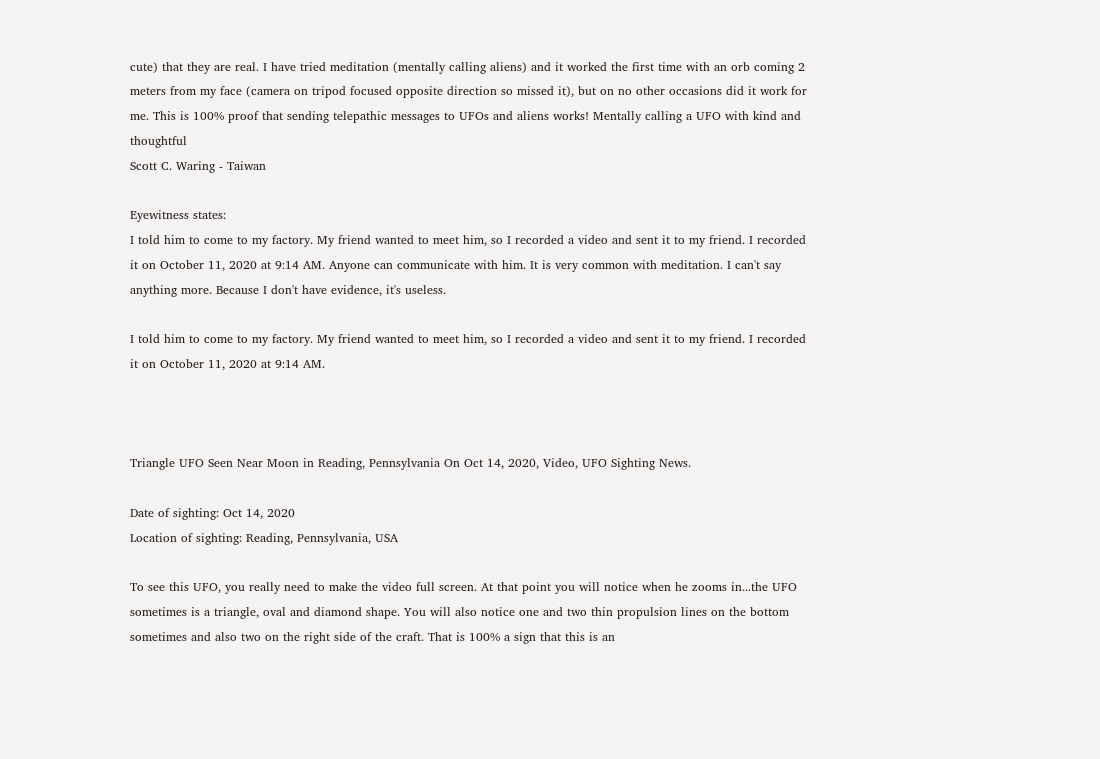cute) that they are real. I have tried meditation (mentally calling aliens) and it worked the first time with an orb coming 2 meters from my face (camera on tripod focused opposite direction so missed it), but on no other occasions did it work for me. This is 100% proof that sending telepathic messages to UFOs and aliens works! Mentally calling a UFO with kind and thoughtful
Scott C. Waring - Taiwan

Eyewitness states:
I told him to come to my factory. My friend wanted to meet him, so I recorded a video and sent it to my friend. I recorded it on October 11, 2020 at 9:14 AM. Anyone can communicate with him. It is very common with meditation. I can't say anything more. Because I don't have evidence, it's useless.

I told him to come to my factory. My friend wanted to meet him, so I recorded a video and sent it to my friend. I recorded it on October 11, 2020 at 9:14 AM.



Triangle UFO Seen Near Moon in Reading, Pennsylvania On Oct 14, 2020, Video, UFO Sighting News.

Date of sighting: Oct 14, 2020
Location of sighting: Reading, Pennsylvania, USA

To see this UFO, you really need to make the video full screen. At that point you will notice when he zooms in...the UFO sometimes is a triangle, oval and diamond shape. You will also notice one and two thin propulsion lines on the bottom sometimes and also two on the right side of the craft. That is 100% a sign that this is an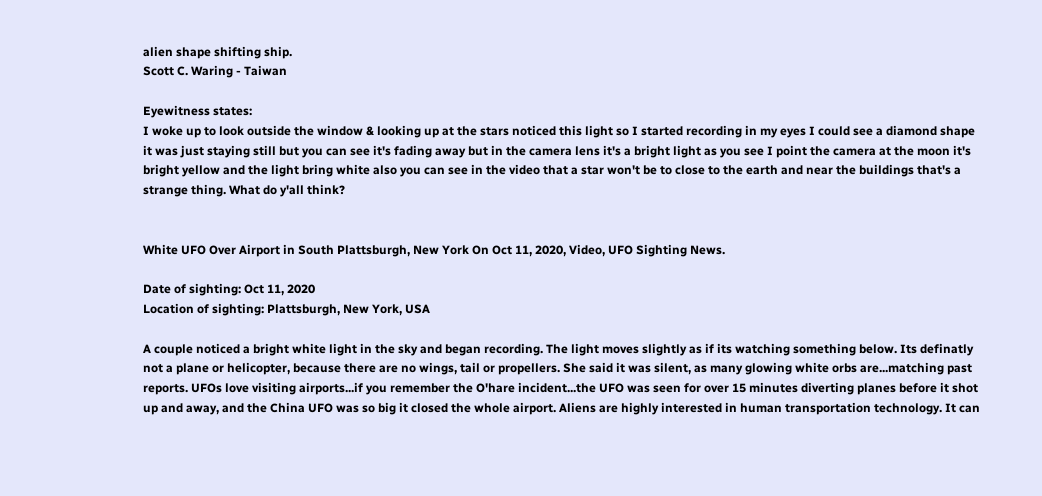alien shape shifting ship.
Scott C. Waring - Taiwan

Eyewitness states:
I woke up to look outside the window & looking up at the stars noticed this light so I started recording in my eyes I could see a diamond shape it was just staying still but you can see it's fading away but in the camera lens it's a bright light as you see I point the camera at the moon it's bright yellow and the light bring white also you can see in the video that a star won't be to close to the earth and near the buildings that's a strange thing. What do y'all think?


White UFO Over Airport in South Plattsburgh, New York On Oct 11, 2020, Video, UFO Sighting News.

Date of sighting: Oct 11, 2020
Location of sighting: Plattsburgh, New York, USA

A couple noticed a bright white light in the sky and began recording. The light moves slightly as if its watching something below. Its definatly not a plane or helicopter, because there are no wings, tail or propellers. She said it was silent, as many glowing white orbs are...matching past reports. UFOs love visiting airports...if you remember the O'hare incident...the UFO was seen for over 15 minutes diverting planes before it shot up and away, and the China UFO was so big it closed the whole airport. Aliens are highly interested in human transportation technology. It can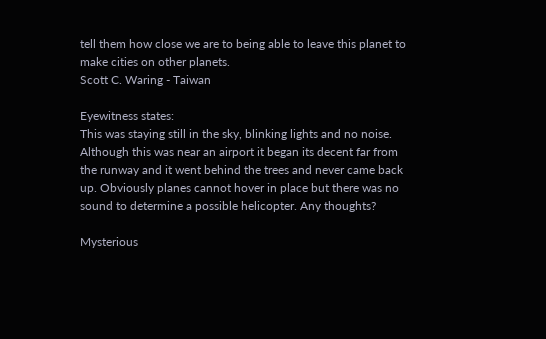tell them how close we are to being able to leave this planet to make cities on other planets.
Scott C. Waring - Taiwan

Eyewitness states:
This was staying still in the sky, blinking lights and no noise. Although this was near an airport it began its decent far from the runway and it went behind the trees and never came back up. Obviously planes cannot hover in place but there was no sound to determine a possible helicopter. Any thoughts?

Mysterious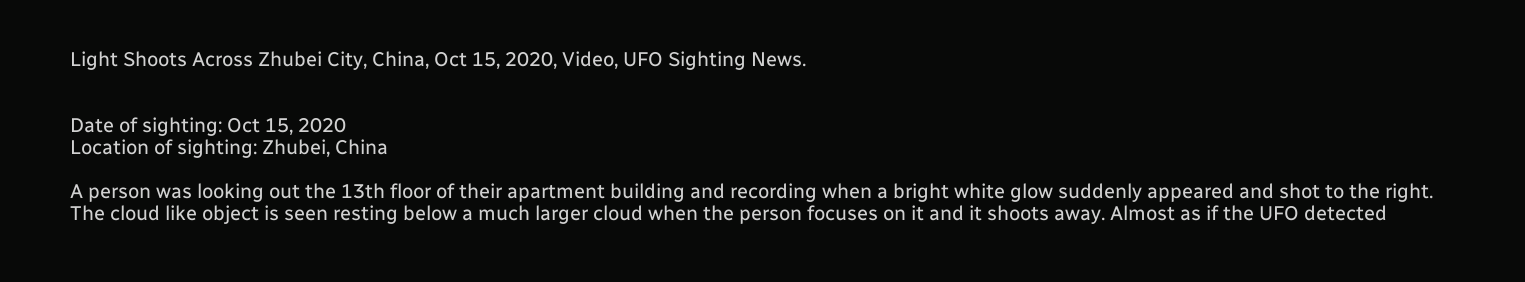Light Shoots Across Zhubei City, China, Oct 15, 2020, Video, UFO Sighting News.


Date of sighting: Oct 15, 2020
Location of sighting: Zhubei, China

A person was looking out the 13th floor of their apartment building and recording when a bright white glow suddenly appeared and shot to the right. The cloud like object is seen resting below a much larger cloud when the person focuses on it and it shoots away. Almost as if the UFO detected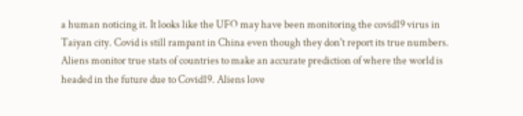a human noticing it. It looks like the UFO may have been monitoring the covid19 virus in Taiyan city. Covid is still rampant in China even though they don't report its true numbers. Aliens monitor true stats of countries to make an accurate prediction of where the world is headed in the future due to Covid19. Aliens love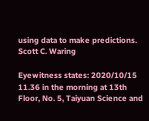using data to make predictions.
Scott C. Waring

Eyewitness states: 2020/10/15 11.36 in the morning at 13th Floor, No. 5, Taiyuan Science and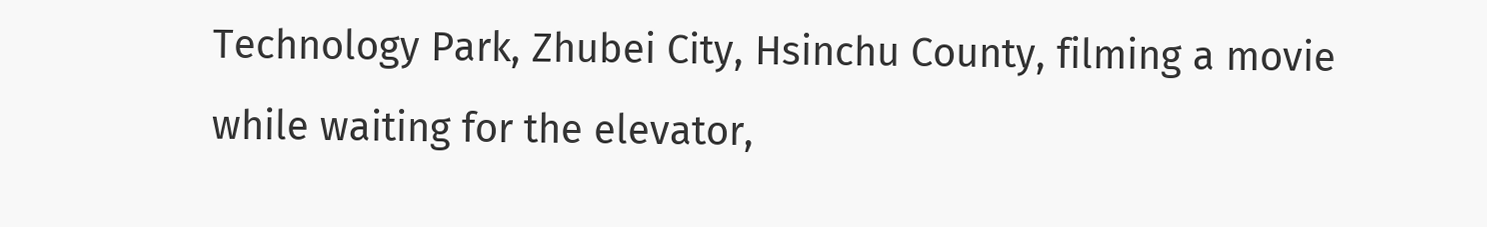Technology Park, Zhubei City, Hsinchu County, filming a movie while waiting for the elevator,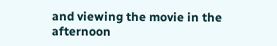and viewing the movie in the afternoon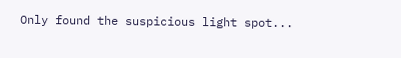Only found the suspicious light spot...